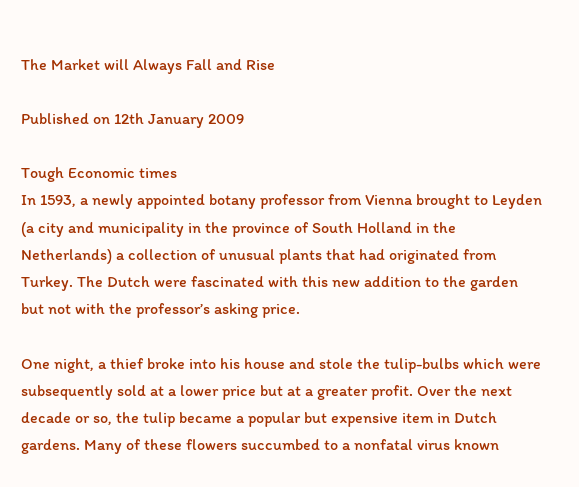The Market will Always Fall and Rise

Published on 12th January 2009

Tough Economic times
In 1593, a newly appointed botany professor from Vienna brought to Leyden (a city and municipality in the province of South Holland in the Netherlands) a collection of unusual plants that had originated from Turkey. The Dutch were fascinated with this new addition to the garden but not with the professor’s asking price.

One night, a thief broke into his house and stole the tulip-bulbs which were subsequently sold at a lower price but at a greater profit. Over the next decade or so, the tulip became a popular but expensive item in Dutch gardens. Many of these flowers succumbed to a nonfatal virus known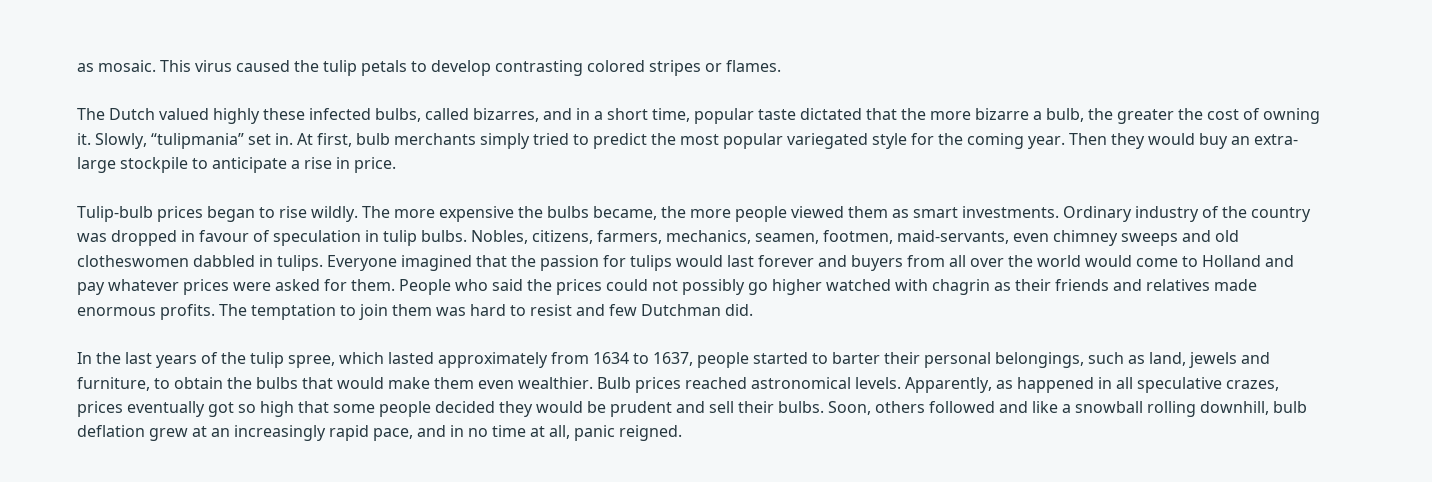as mosaic. This virus caused the tulip petals to develop contrasting colored stripes or flames.

The Dutch valued highly these infected bulbs, called bizarres, and in a short time, popular taste dictated that the more bizarre a bulb, the greater the cost of owning it. Slowly, “tulipmania” set in. At first, bulb merchants simply tried to predict the most popular variegated style for the coming year. Then they would buy an extra-large stockpile to anticipate a rise in price.

Tulip-bulb prices began to rise wildly. The more expensive the bulbs became, the more people viewed them as smart investments. Ordinary industry of the country was dropped in favour of speculation in tulip bulbs. Nobles, citizens, farmers, mechanics, seamen, footmen, maid-servants, even chimney sweeps and old clotheswomen dabbled in tulips. Everyone imagined that the passion for tulips would last forever and buyers from all over the world would come to Holland and pay whatever prices were asked for them. People who said the prices could not possibly go higher watched with chagrin as their friends and relatives made enormous profits. The temptation to join them was hard to resist and few Dutchman did.

In the last years of the tulip spree, which lasted approximately from 1634 to 1637, people started to barter their personal belongings, such as land, jewels and furniture, to obtain the bulbs that would make them even wealthier. Bulb prices reached astronomical levels. Apparently, as happened in all speculative crazes, prices eventually got so high that some people decided they would be prudent and sell their bulbs. Soon, others followed and like a snowball rolling downhill, bulb deflation grew at an increasingly rapid pace, and in no time at all, panic reigned.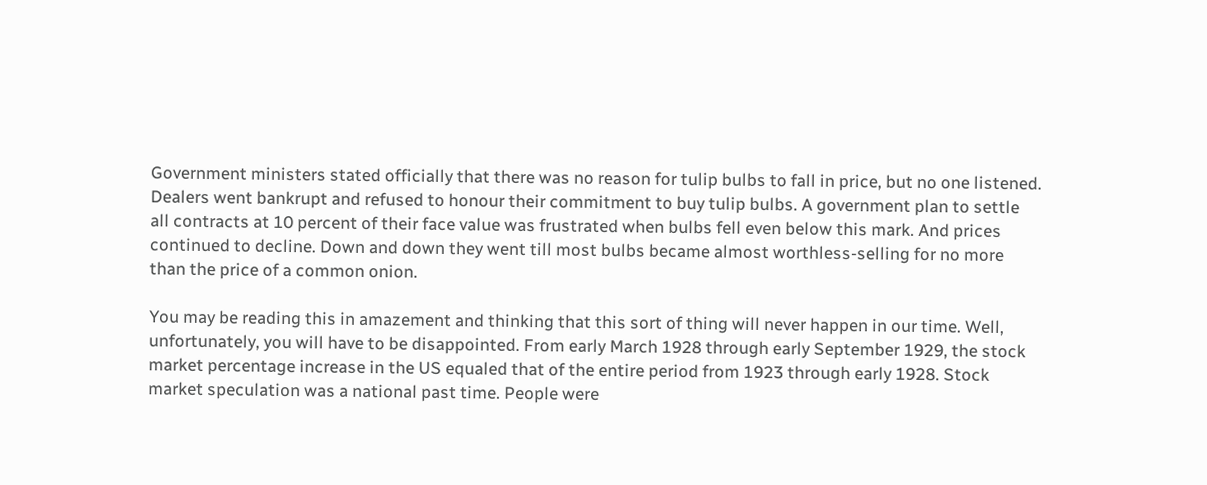Government ministers stated officially that there was no reason for tulip bulbs to fall in price, but no one listened. Dealers went bankrupt and refused to honour their commitment to buy tulip bulbs. A government plan to settle all contracts at 10 percent of their face value was frustrated when bulbs fell even below this mark. And prices continued to decline. Down and down they went till most bulbs became almost worthless-selling for no more than the price of a common onion.

You may be reading this in amazement and thinking that this sort of thing will never happen in our time. Well, unfortunately, you will have to be disappointed. From early March 1928 through early September 1929, the stock market percentage increase in the US equaled that of the entire period from 1923 through early 1928. Stock market speculation was a national past time. People were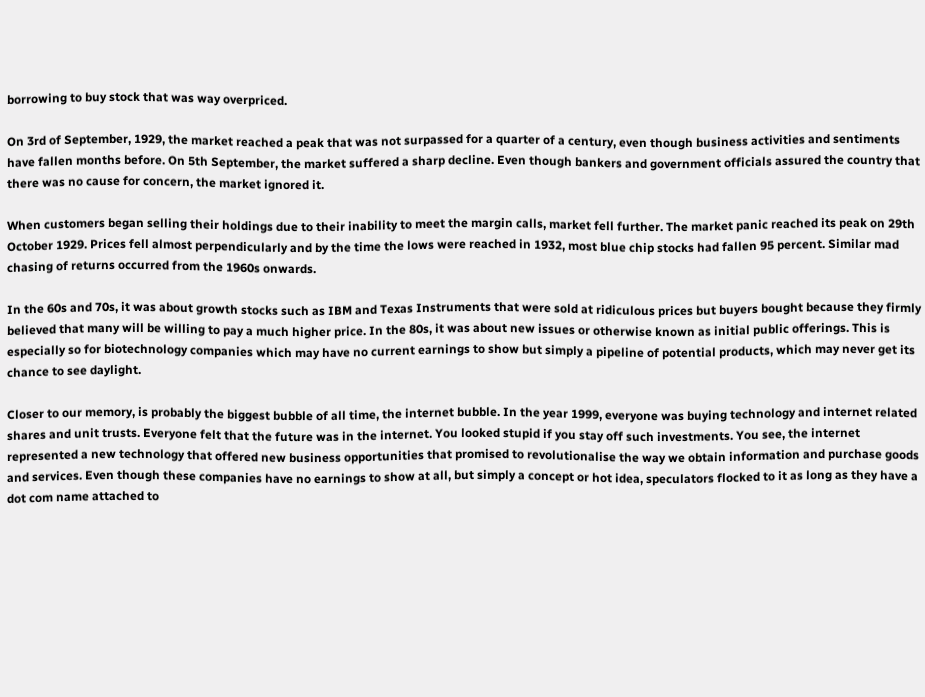borrowing to buy stock that was way overpriced.

On 3rd of September, 1929, the market reached a peak that was not surpassed for a quarter of a century, even though business activities and sentiments have fallen months before. On 5th September, the market suffered a sharp decline. Even though bankers and government officials assured the country that there was no cause for concern, the market ignored it.

When customers began selling their holdings due to their inability to meet the margin calls, market fell further. The market panic reached its peak on 29th October 1929. Prices fell almost perpendicularly and by the time the lows were reached in 1932, most blue chip stocks had fallen 95 percent. Similar mad chasing of returns occurred from the 1960s onwards.

In the 60s and 70s, it was about growth stocks such as IBM and Texas Instruments that were sold at ridiculous prices but buyers bought because they firmly believed that many will be willing to pay a much higher price. In the 80s, it was about new issues or otherwise known as initial public offerings. This is especially so for biotechnology companies which may have no current earnings to show but simply a pipeline of potential products, which may never get its chance to see daylight.

Closer to our memory, is probably the biggest bubble of all time, the internet bubble. In the year 1999, everyone was buying technology and internet related shares and unit trusts. Everyone felt that the future was in the internet. You looked stupid if you stay off such investments. You see, the internet represented a new technology that offered new business opportunities that promised to revolutionalise the way we obtain information and purchase goods and services. Even though these companies have no earnings to show at all, but simply a concept or hot idea, speculators flocked to it as long as they have a dot com name attached to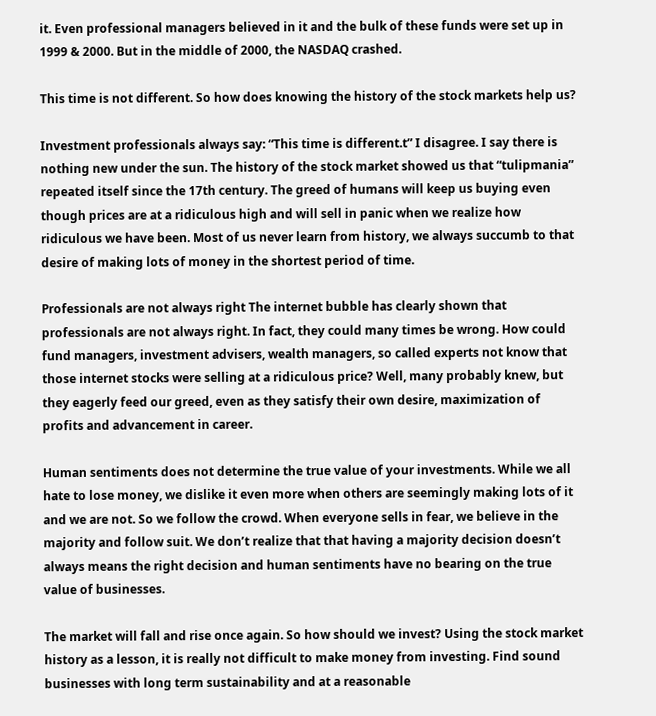it. Even professional managers believed in it and the bulk of these funds were set up in 1999 & 2000. But in the middle of 2000, the NASDAQ crashed.

This time is not different. So how does knowing the history of the stock markets help us?

Investment professionals always say: “This time is different.t” I disagree. I say there is nothing new under the sun. The history of the stock market showed us that “tulipmania” repeated itself since the 17th century. The greed of humans will keep us buying even though prices are at a ridiculous high and will sell in panic when we realize how ridiculous we have been. Most of us never learn from history, we always succumb to that desire of making lots of money in the shortest period of time.

Professionals are not always right The internet bubble has clearly shown that professionals are not always right. In fact, they could many times be wrong. How could fund managers, investment advisers, wealth managers, so called experts not know that those internet stocks were selling at a ridiculous price? Well, many probably knew, but they eagerly feed our greed, even as they satisfy their own desire, maximization of profits and advancement in career.

Human sentiments does not determine the true value of your investments. While we all hate to lose money, we dislike it even more when others are seemingly making lots of it and we are not. So we follow the crowd. When everyone sells in fear, we believe in the majority and follow suit. We don’t realize that that having a majority decision doesn’t always means the right decision and human sentiments have no bearing on the true value of businesses.

The market will fall and rise once again. So how should we invest? Using the stock market history as a lesson, it is really not difficult to make money from investing. Find sound businesses with long term sustainability and at a reasonable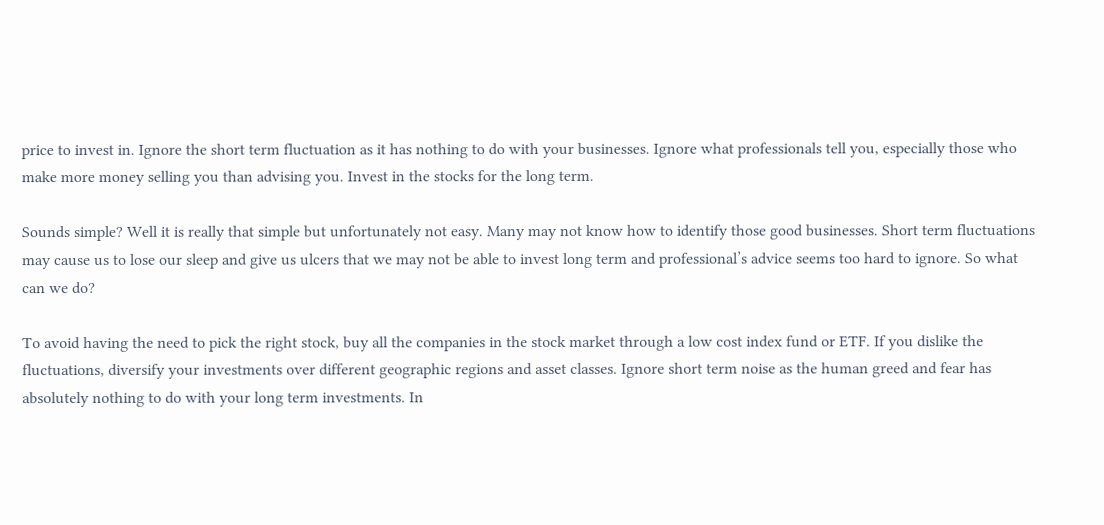price to invest in. Ignore the short term fluctuation as it has nothing to do with your businesses. Ignore what professionals tell you, especially those who make more money selling you than advising you. Invest in the stocks for the long term.

Sounds simple? Well it is really that simple but unfortunately not easy. Many may not know how to identify those good businesses. Short term fluctuations may cause us to lose our sleep and give us ulcers that we may not be able to invest long term and professional’s advice seems too hard to ignore. So what can we do?

To avoid having the need to pick the right stock, buy all the companies in the stock market through a low cost index fund or ETF. If you dislike the fluctuations, diversify your investments over different geographic regions and asset classes. Ignore short term noise as the human greed and fear has absolutely nothing to do with your long term investments. In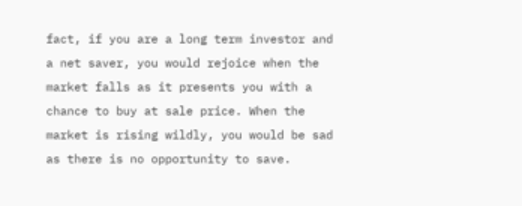fact, if you are a long term investor and a net saver, you would rejoice when the market falls as it presents you with a chance to buy at sale price. When the market is rising wildly, you would be sad as there is no opportunity to save.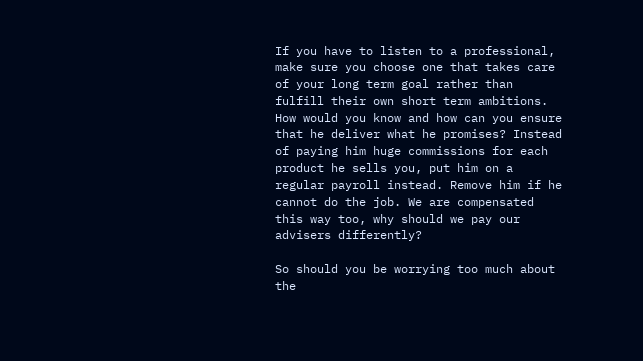If you have to listen to a professional, make sure you choose one that takes care of your long term goal rather than fulfill their own short term ambitions. How would you know and how can you ensure that he deliver what he promises? Instead of paying him huge commissions for each product he sells you, put him on a regular payroll instead. Remove him if he cannot do the job. We are compensated this way too, why should we pay our advisers differently?

So should you be worrying too much about the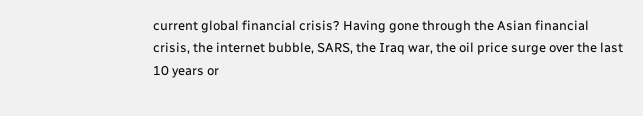current global financial crisis? Having gone through the Asian financial crisis, the internet bubble, SARS, the Iraq war, the oil price surge over the last 10 years or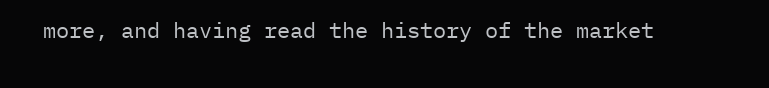more, and having read the history of the market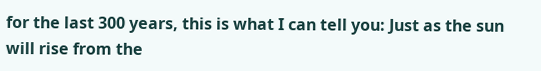for the last 300 years, this is what I can tell you: Just as the sun will rise from the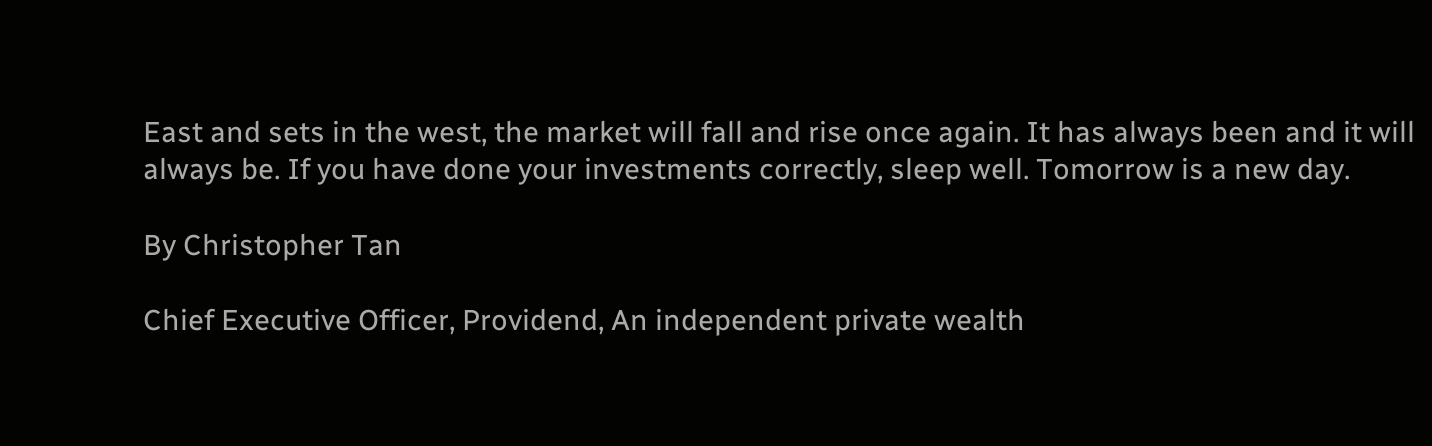East and sets in the west, the market will fall and rise once again. It has always been and it will always be. If you have done your investments correctly, sleep well. Tomorrow is a new day.

By Christopher Tan

Chief Executive Officer, Providend, An independent private wealth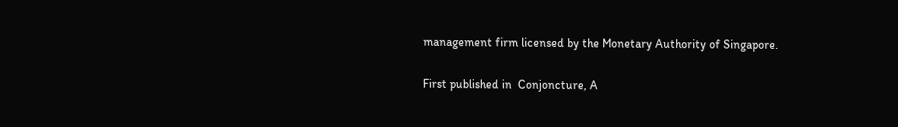management firm licensed by the Monetary Authority of Singapore.

First published in  Conjoncture, A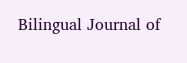Bilingual Journal of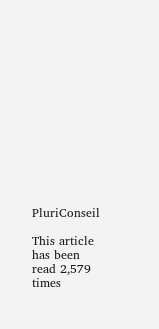PluriConseil

This article has been read 2,579 times